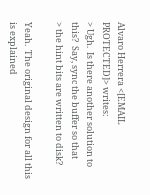Alvaro Herrera <[EMAIL PROTECTED]> writes:
> Ugh.  Is there another solution to this?  Say, sync the buffer so that
> the hint bits are written to disk?

Yeah.  The original design for all this is explained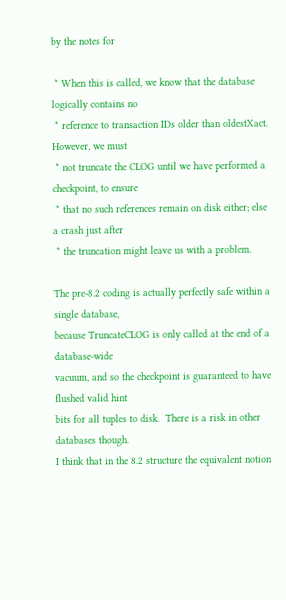by the notes for

 * When this is called, we know that the database logically contains no
 * reference to transaction IDs older than oldestXact.  However, we must
 * not truncate the CLOG until we have performed a checkpoint, to ensure
 * that no such references remain on disk either; else a crash just after
 * the truncation might leave us with a problem.

The pre-8.2 coding is actually perfectly safe within a single database,
because TruncateCLOG is only called at the end of a database-wide
vacuum, and so the checkpoint is guaranteed to have flushed valid hint
bits for all tuples to disk.  There is a risk in other databases though.
I think that in the 8.2 structure the equivalent notion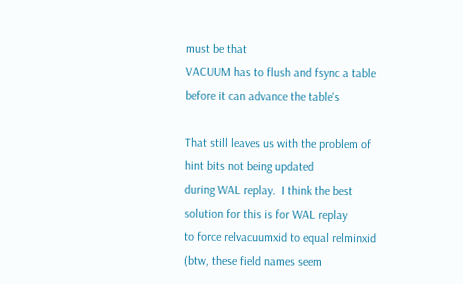must be that
VACUUM has to flush and fsync a table before it can advance the table's

That still leaves us with the problem of hint bits not being updated
during WAL replay.  I think the best solution for this is for WAL replay
to force relvacuumxid to equal relminxid (btw, these field names seem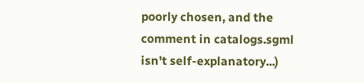poorly chosen, and the comment in catalogs.sgml isn't self-explanatory...)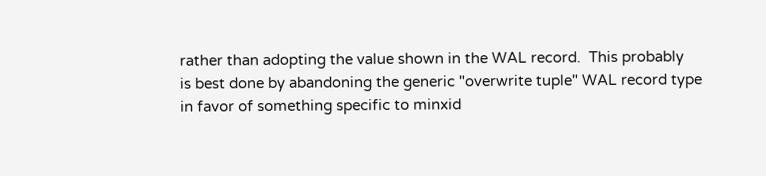rather than adopting the value shown in the WAL record.  This probably
is best done by abandoning the generic "overwrite tuple" WAL record type
in favor of something specific to minxid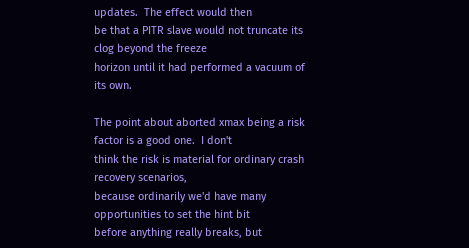updates.  The effect would then
be that a PITR slave would not truncate its clog beyond the freeze
horizon until it had performed a vacuum of its own.

The point about aborted xmax being a risk factor is a good one.  I don't
think the risk is material for ordinary crash recovery scenarios,
because ordinarily we'd have many opportunities to set the hint bit
before anything really breaks, but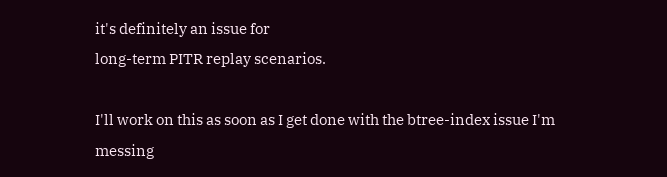it's definitely an issue for
long-term PITR replay scenarios.

I'll work on this as soon as I get done with the btree-index issue I'm
messing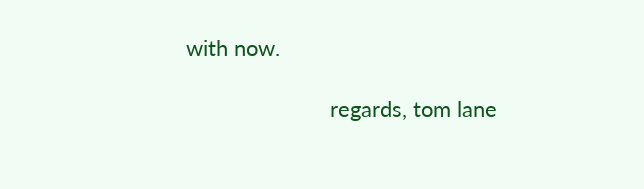with now.

                        regards, tom lane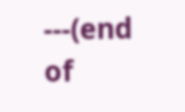---(end of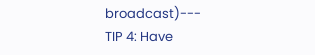broadcast)---
TIP 4: Have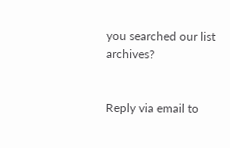you searched our list archives?


Reply via email to